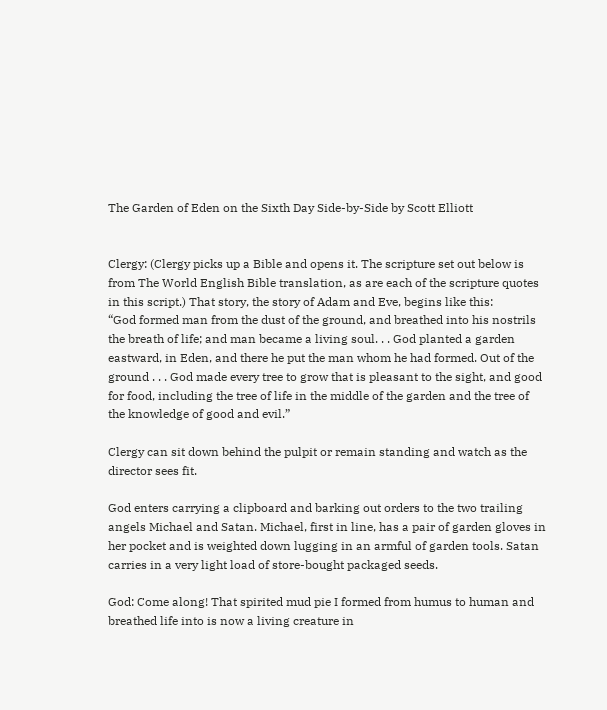The Garden of Eden on the Sixth Day Side-by-Side by Scott Elliott


Clergy: (Clergy picks up a Bible and opens it. The scripture set out below is from The World English Bible translation, as are each of the scripture quotes in this script.) That story, the story of Adam and Eve, begins like this:
“God formed man from the dust of the ground, and breathed into his nostrils the breath of life; and man became a living soul. . . God planted a garden eastward, in Eden, and there he put the man whom he had formed. Out of the ground . . . God made every tree to grow that is pleasant to the sight, and good for food, including the tree of life in the middle of the garden and the tree of the knowledge of good and evil.”

Clergy can sit down behind the pulpit or remain standing and watch as the director sees fit.

God enters carrying a clipboard and barking out orders to the two trailing angels Michael and Satan. Michael, first in line, has a pair of garden gloves in her pocket and is weighted down lugging in an armful of garden tools. Satan carries in a very light load of store-bought packaged seeds.

God: Come along! That spirited mud pie I formed from humus to human and breathed life into is now a living creature in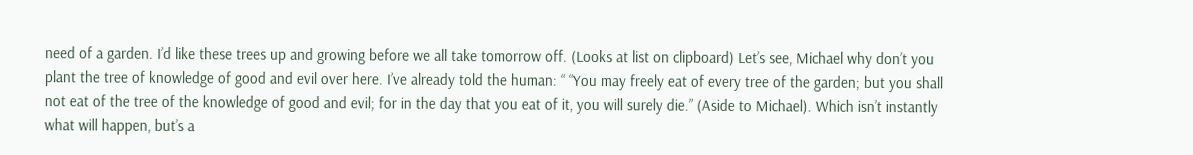need of a garden. I’d like these trees up and growing before we all take tomorrow off. (Looks at list on clipboard) Let’s see, Michael why don’t you plant the tree of knowledge of good and evil over here. I’ve already told the human: “ “You may freely eat of every tree of the garden; but you shall not eat of the tree of the knowledge of good and evil; for in the day that you eat of it, you will surely die.” (Aside to Michael). Which isn’t instantly what will happen, but’s a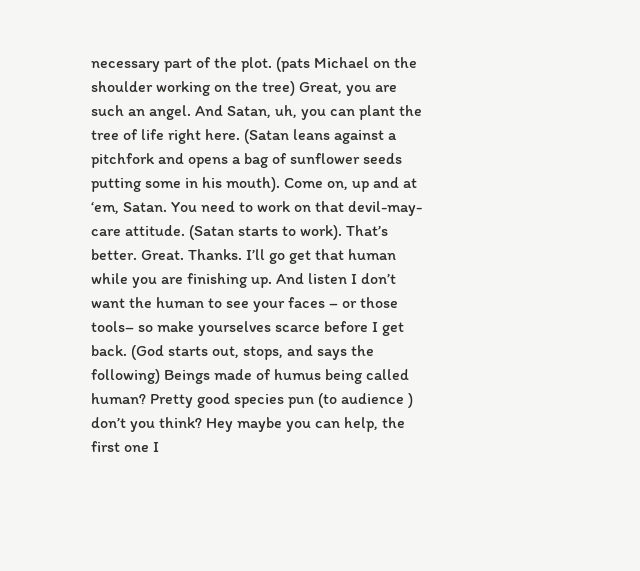necessary part of the plot. (pats Michael on the shoulder working on the tree) Great, you are such an angel. And Satan, uh, you can plant the tree of life right here. (Satan leans against a pitchfork and opens a bag of sunflower seeds putting some in his mouth). Come on, up and at ‘em, Satan. You need to work on that devil-may-care attitude. (Satan starts to work). That’s better. Great. Thanks. I’ll go get that human while you are finishing up. And listen I don’t want the human to see your faces – or those tools– so make yourselves scarce before I get back. (God starts out, stops, and says the following) Beings made of humus being called human? Pretty good species pun (to audience ) don’t you think? Hey maybe you can help, the first one I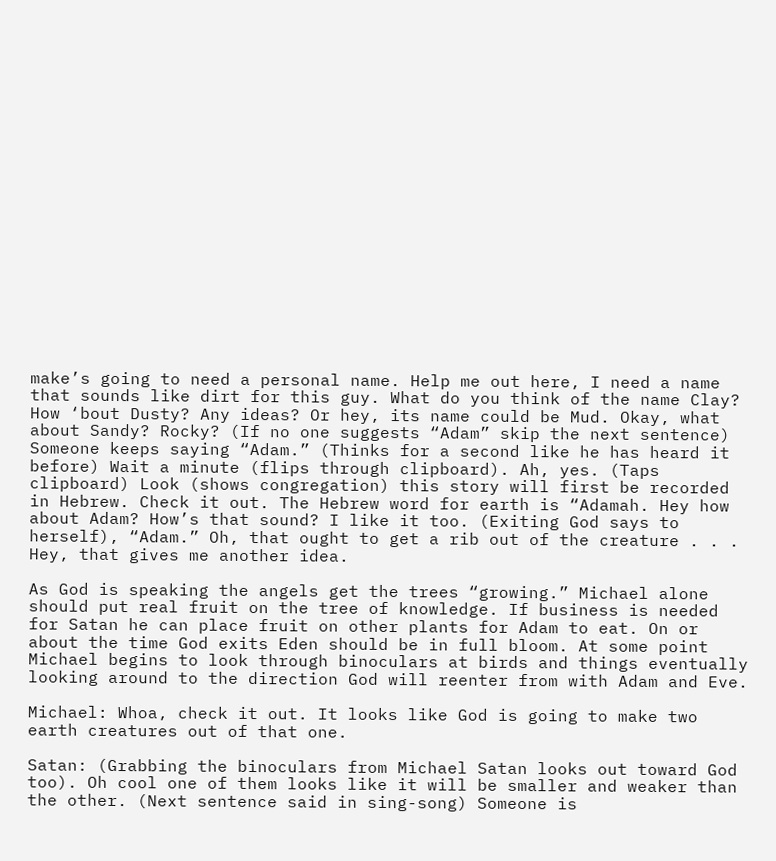make’s going to need a personal name. Help me out here, I need a name that sounds like dirt for this guy. What do you think of the name Clay? How ‘bout Dusty? Any ideas? Or hey, its name could be Mud. Okay, what about Sandy? Rocky? (If no one suggests “Adam” skip the next sentence) Someone keeps saying “Adam.” (Thinks for a second like he has heard it before) Wait a minute (flips through clipboard). Ah, yes. (Taps clipboard) Look (shows congregation) this story will first be recorded in Hebrew. Check it out. The Hebrew word for earth is “Adamah. Hey how about Adam? How’s that sound? I like it too. (Exiting God says to herself), “Adam.” Oh, that ought to get a rib out of the creature . . . Hey, that gives me another idea.

As God is speaking the angels get the trees “growing.” Michael alone should put real fruit on the tree of knowledge. If business is needed for Satan he can place fruit on other plants for Adam to eat. On or about the time God exits Eden should be in full bloom. At some point Michael begins to look through binoculars at birds and things eventually looking around to the direction God will reenter from with Adam and Eve.

Michael: Whoa, check it out. It looks like God is going to make two earth creatures out of that one.

Satan: (Grabbing the binoculars from Michael Satan looks out toward God too). Oh cool one of them looks like it will be smaller and weaker than the other. (Next sentence said in sing-song) Someone is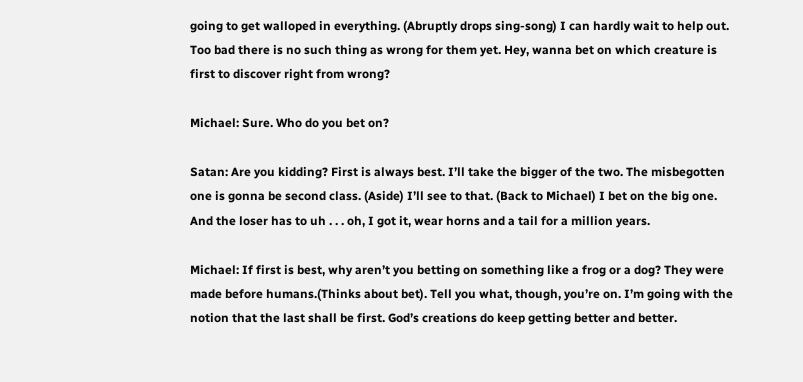going to get walloped in everything. (Abruptly drops sing-song) I can hardly wait to help out. Too bad there is no such thing as wrong for them yet. Hey, wanna bet on which creature is first to discover right from wrong?

Michael: Sure. Who do you bet on?

Satan: Are you kidding? First is always best. I’ll take the bigger of the two. The misbegotten one is gonna be second class. (Aside) I’ll see to that. (Back to Michael) I bet on the big one. And the loser has to uh . . . oh, I got it, wear horns and a tail for a million years.

Michael: If first is best, why aren’t you betting on something like a frog or a dog? They were made before humans.(Thinks about bet). Tell you what, though, you’re on. I’m going with the notion that the last shall be first. God’s creations do keep getting better and better.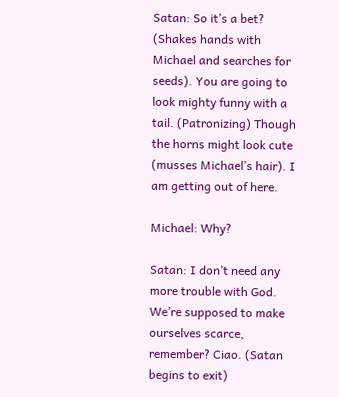Satan: So it’s a bet? (Shakes hands with Michael and searches for seeds). You are going to look mighty funny with a tail. (Patronizing) Though the horns might look cute (musses Michael’s hair). I am getting out of here.

Michael: Why?

Satan: I don’t need any more trouble with God. We’re supposed to make ourselves scarce, remember? Ciao. (Satan begins to exit)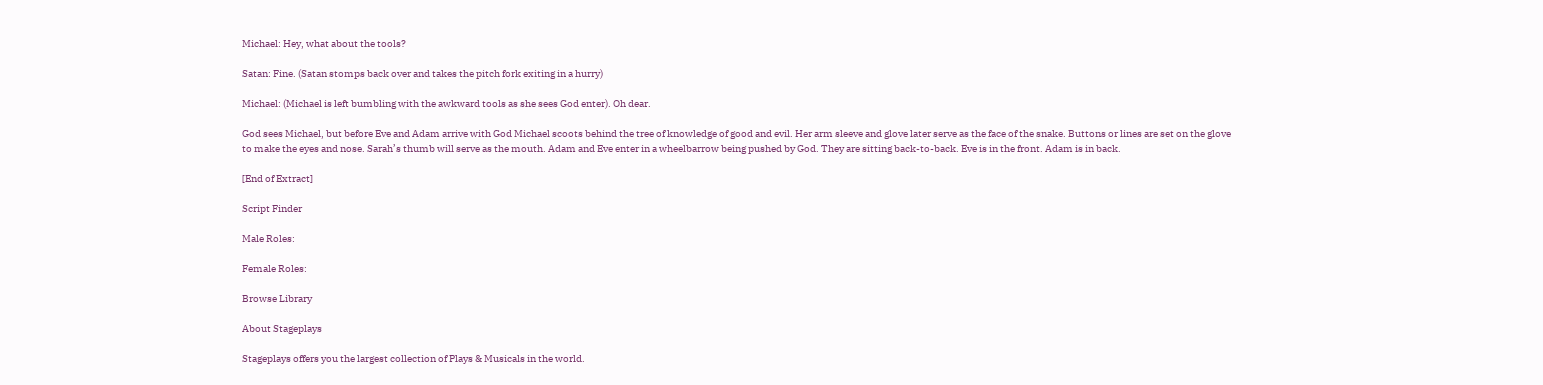Michael: Hey, what about the tools?

Satan: Fine. (Satan stomps back over and takes the pitch fork exiting in a hurry)

Michael: (Michael is left bumbling with the awkward tools as she sees God enter). Oh dear.

God sees Michael, but before Eve and Adam arrive with God Michael scoots behind the tree of knowledge of good and evil. Her arm sleeve and glove later serve as the face of the snake. Buttons or lines are set on the glove to make the eyes and nose. Sarah’s thumb will serve as the mouth. Adam and Eve enter in a wheelbarrow being pushed by God. They are sitting back-to-back. Eve is in the front. Adam is in back.

[End of Extract]

Script Finder

Male Roles:

Female Roles:

Browse Library

About Stageplays

Stageplays offers you the largest collection of Plays & Musicals in the world.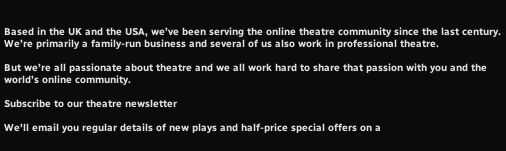Based in the UK and the USA, we’ve been serving the online theatre community since the last century. We’re primarily a family-run business and several of us also work in professional theatre.

But we’re all passionate about theatre and we all work hard to share that passion with you and the world’s online community.

Subscribe to our theatre newsletter

We'll email you regular details of new plays and half-price special offers on a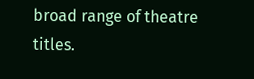broad range of theatre titles.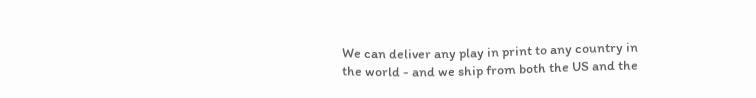We can deliver any play in print to any country in the world - and we ship from both the US and the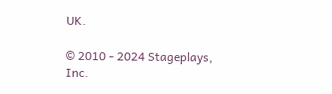UK.

© 2010 - 2024 Stageplays, Inc.